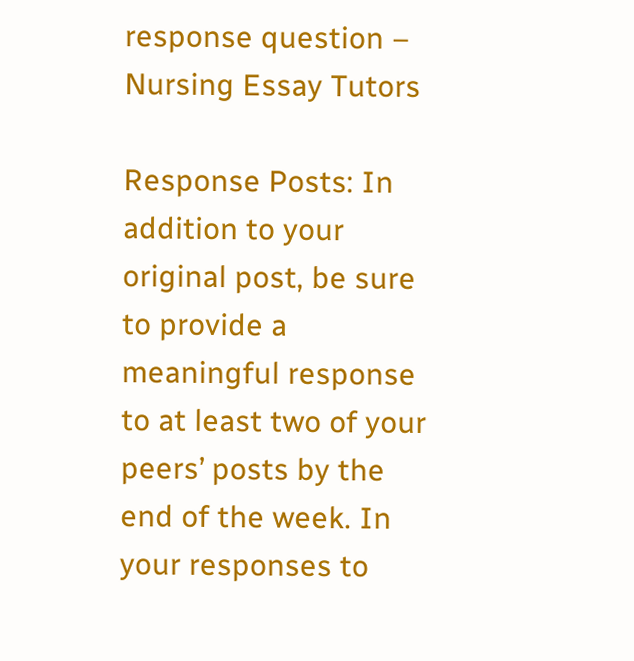response question – Nursing Essay Tutors

Response Posts: In addition to your original post, be sure to provide a meaningful response to at least two of your peers’ posts by the end of the week. In your responses to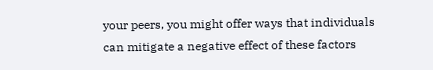your peers, you might offer ways that individuals can mitigate a negative effect of these factors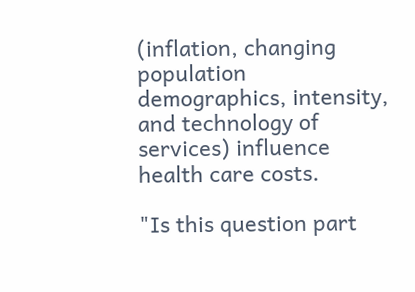(inflation, changing population demographics, intensity, and technology of services) influence health care costs.

"Is this question part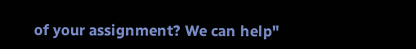of your assignment? We can help"